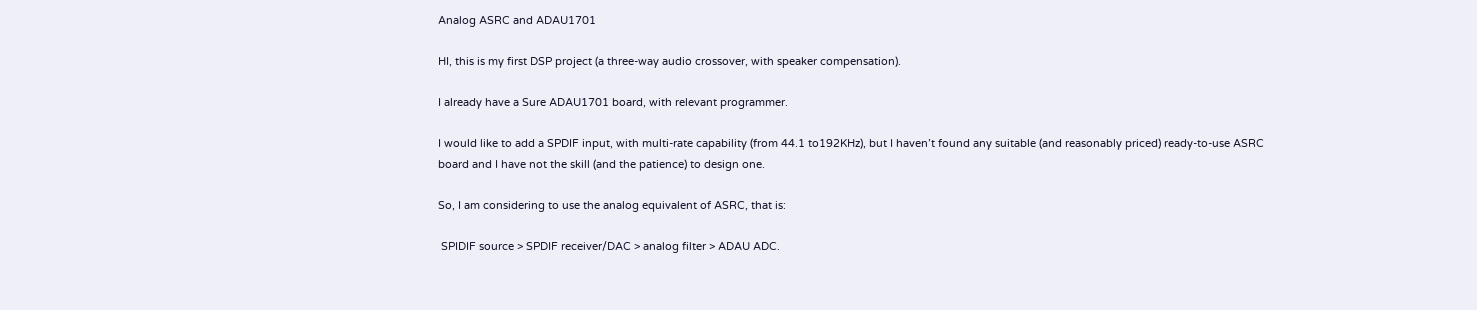Analog ASRC and ADAU1701

HI, this is my first DSP project (a three-way audio crossover, with speaker compensation).

I already have a Sure ADAU1701 board, with relevant programmer.

I would like to add a SPDIF input, with multi-rate capability (from 44.1 to192KHz), but I haven’t found any suitable (and reasonably priced) ready-to-use ASRC board and I have not the skill (and the patience) to design one.

So, I am considering to use the analog equivalent of ASRC, that is:

 SPIDIF source > SPDIF receiver/DAC > analog filter > ADAU ADC.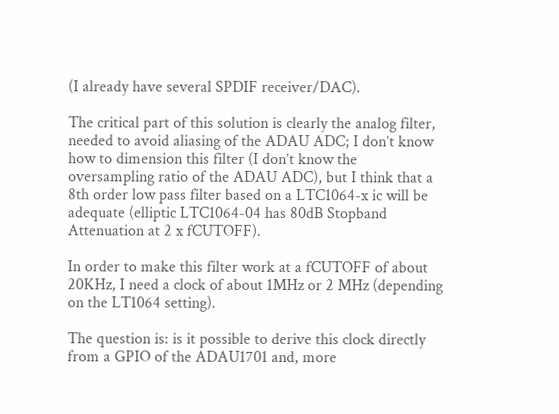(I already have several SPDIF receiver/DAC).

The critical part of this solution is clearly the analog filter, needed to avoid aliasing of the ADAU ADC; I don’t know how to dimension this filter (I don’t know the oversampling ratio of the ADAU ADC), but I think that a 8th order low pass filter based on a LTC1064-x ic will be adequate (elliptic LTC1064-04 has 80dB Stopband Attenuation at 2 x fCUTOFF).

In order to make this filter work at a fCUTOFF of about 20KHz, I need a clock of about 1MHz or 2 MHz (depending on the LT1064 setting).

The question is: is it possible to derive this clock directly from a GPIO of the ADAU1701 and, more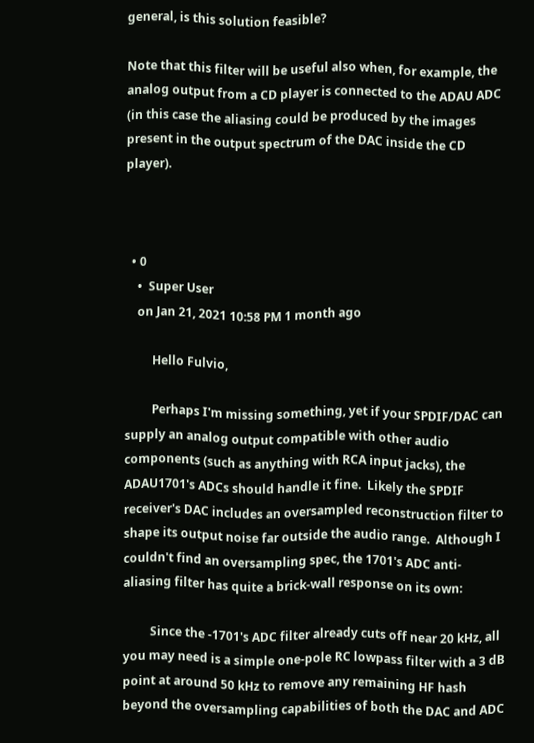general, is this solution feasible?

Note that this filter will be useful also when, for example, the analog output from a CD player is connected to the ADAU ADC (in this case the aliasing could be produced by the images present in the output spectrum of the DAC inside the CD player).



  • 0
    •  Super User
    on Jan 21, 2021 10:58 PM 1 month ago

         Hello Fulvio,

         Perhaps I'm missing something, yet if your SPDIF/DAC can supply an analog output compatible with other audio components (such as anything with RCA input jacks), the ADAU1701's ADCs should handle it fine.  Likely the SPDIF receiver's DAC includes an oversampled reconstruction filter to shape its output noise far outside the audio range.  Although I couldn't find an oversampling spec, the 1701's ADC anti-aliasing filter has quite a brick-wall response on its own:

         Since the -1701's ADC filter already cuts off near 20 kHz, all you may need is a simple one-pole RC lowpass filter with a 3 dB point at around 50 kHz to remove any remaining HF hash beyond the oversampling capabilities of both the DAC and ADC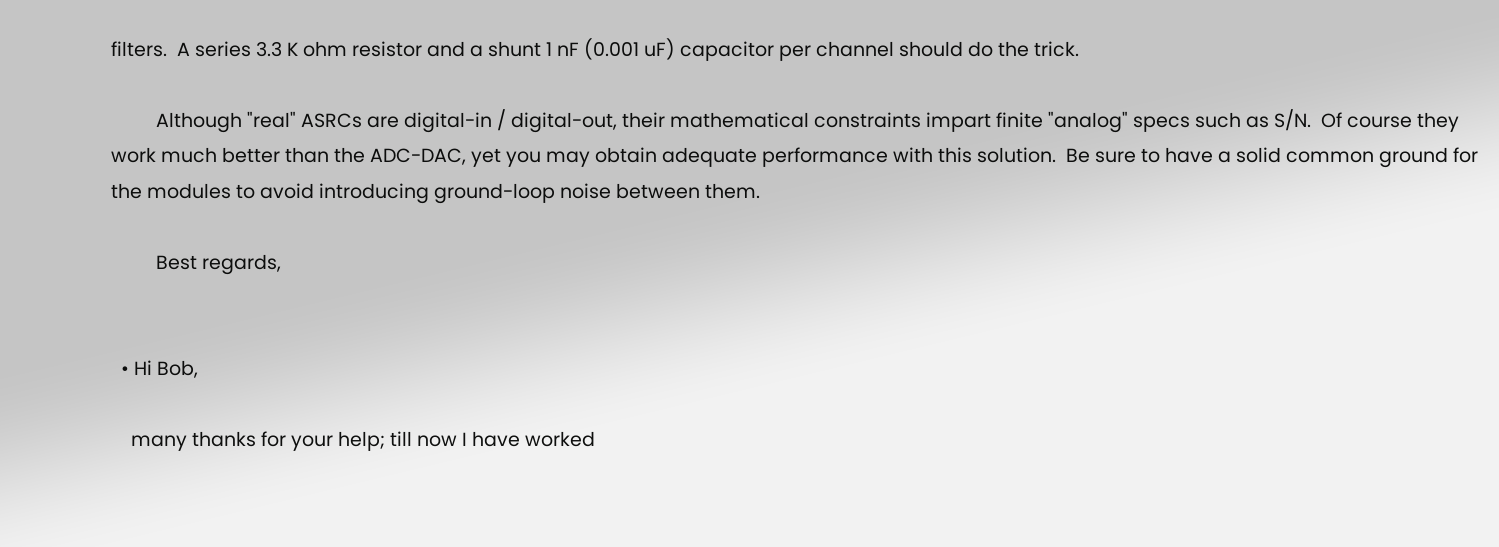filters.  A series 3.3 K ohm resistor and a shunt 1 nF (0.001 uF) capacitor per channel should do the trick.

         Although "real" ASRCs are digital-in / digital-out, their mathematical constraints impart finite "analog" specs such as S/N.  Of course they work much better than the ADC-DAC, yet you may obtain adequate performance with this solution.  Be sure to have a solid common ground for the modules to avoid introducing ground-loop noise between them.

         Best regards,


  • Hi Bob,

    many thanks for your help; till now I have worked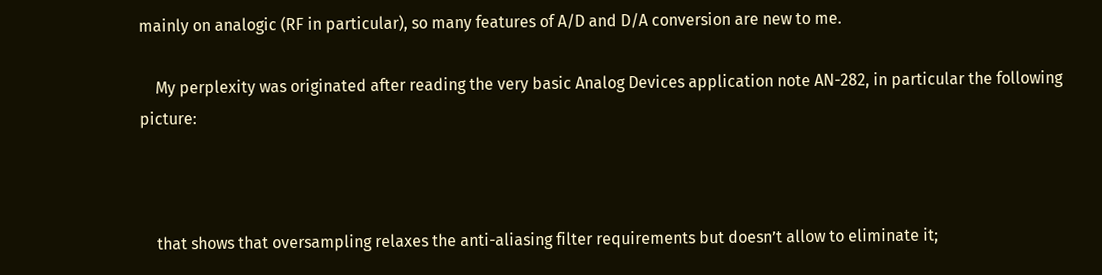mainly on analogic (RF in particular), so many features of A/D and D/A conversion are new to me.

    My perplexity was originated after reading the very basic Analog Devices application note AN-282, in particular the following picture:



    that shows that oversampling relaxes the anti-aliasing filter requirements but doesn’t allow to eliminate it;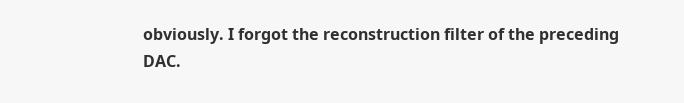obviously. I forgot the reconstruction filter of the preceding DAC.